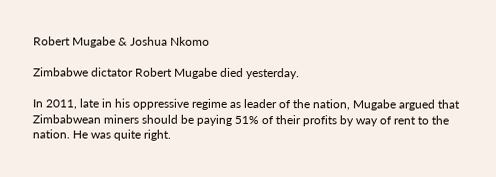Robert Mugabe & Joshua Nkomo

Zimbabwe dictator Robert Mugabe died yesterday.

In 2011, late in his oppressive regime as leader of the nation, Mugabe argued that Zimbabwean miners should be paying 51% of their profits by way of rent to the nation. He was quite right.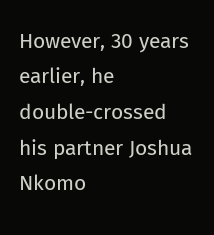However, 30 years earlier, he double-crossed his partner Joshua Nkomo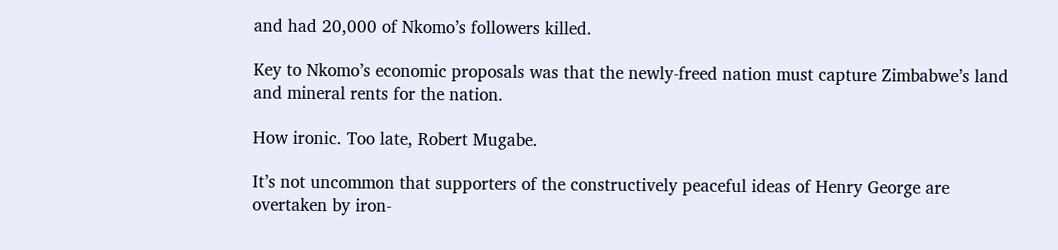and had 20,000 of Nkomo’s followers killed.

Key to Nkomo’s economic proposals was that the newly-freed nation must capture Zimbabwe’s land and mineral rents for the nation.

How ironic. Too late, Robert Mugabe.

It’s not uncommon that supporters of the constructively peaceful ideas of Henry George are overtaken by iron-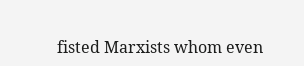fisted Marxists whom even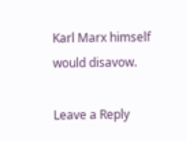Karl Marx himself would disavow.

Leave a Reply